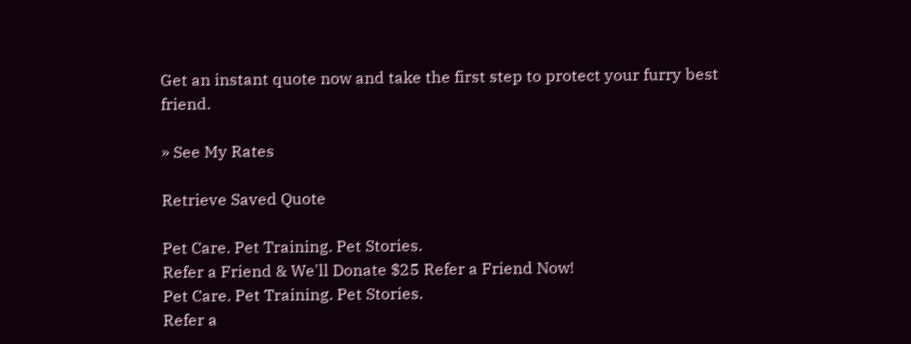Get an instant quote now and take the first step to protect your furry best friend.

» See My Rates

Retrieve Saved Quote

Pet Care. Pet Training. Pet Stories.
Refer a Friend & We'll Donate $25 Refer a Friend Now!
Pet Care. Pet Training. Pet Stories.
Refer a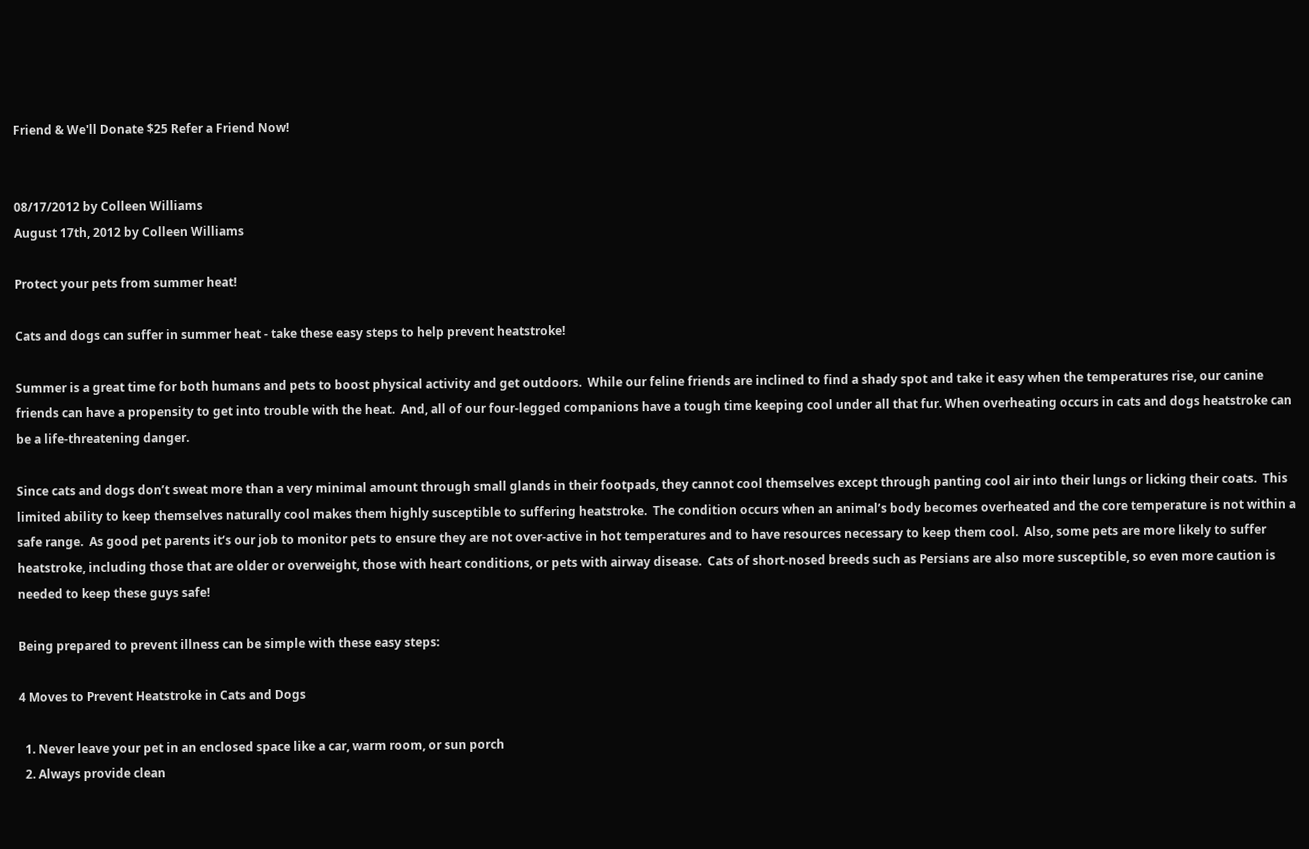Friend & We'll Donate $25 Refer a Friend Now!


08/17/2012 by Colleen Williams
August 17th, 2012 by Colleen Williams

Protect your pets from summer heat!

Cats and dogs can suffer in summer heat - take these easy steps to help prevent heatstroke!

Summer is a great time for both humans and pets to boost physical activity and get outdoors.  While our feline friends are inclined to find a shady spot and take it easy when the temperatures rise, our canine friends can have a propensity to get into trouble with the heat.  And, all of our four-legged companions have a tough time keeping cool under all that fur. When overheating occurs in cats and dogs heatstroke can be a life-threatening danger.

Since cats and dogs don’t sweat more than a very minimal amount through small glands in their footpads, they cannot cool themselves except through panting cool air into their lungs or licking their coats.  This limited ability to keep themselves naturally cool makes them highly susceptible to suffering heatstroke.  The condition occurs when an animal’s body becomes overheated and the core temperature is not within a safe range.  As good pet parents it‘s our job to monitor pets to ensure they are not over-active in hot temperatures and to have resources necessary to keep them cool.  Also, some pets are more likely to suffer heatstroke, including those that are older or overweight, those with heart conditions, or pets with airway disease.  Cats of short-nosed breeds such as Persians are also more susceptible, so even more caution is needed to keep these guys safe!

Being prepared to prevent illness can be simple with these easy steps:

4 Moves to Prevent Heatstroke in Cats and Dogs

  1. Never leave your pet in an enclosed space like a car, warm room, or sun porch
  2. Always provide clean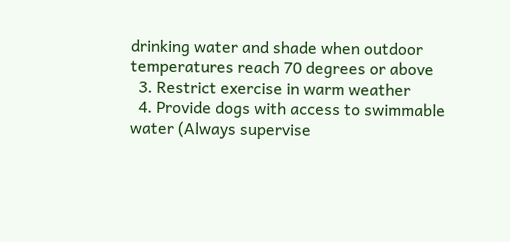drinking water and shade when outdoor temperatures reach 70 degrees or above
  3. Restrict exercise in warm weather
  4. Provide dogs with access to swimmable water (Always supervise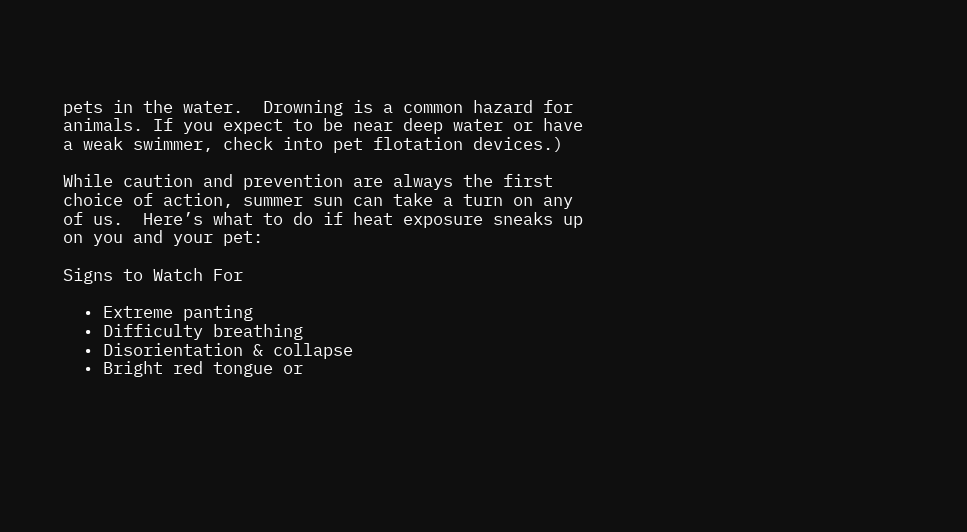pets in the water.  Drowning is a common hazard for animals. If you expect to be near deep water or have a weak swimmer, check into pet flotation devices.)

While caution and prevention are always the first choice of action, summer sun can take a turn on any of us.  Here’s what to do if heat exposure sneaks up on you and your pet:

Signs to Watch For

  • Extreme panting
  • Difficulty breathing
  • Disorientation & collapse
  • Bright red tongue or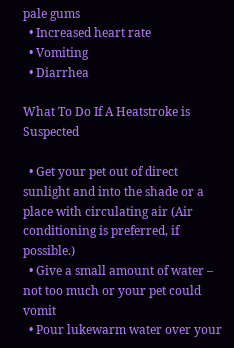pale gums
  • Increased heart rate
  • Vomiting
  • Diarrhea

What To Do If A Heatstroke is Suspected

  • Get your pet out of direct sunlight and into the shade or a place with circulating air (Air conditioning is preferred, if possible.)
  • Give a small amount of water – not too much or your pet could vomit
  • Pour lukewarm water over your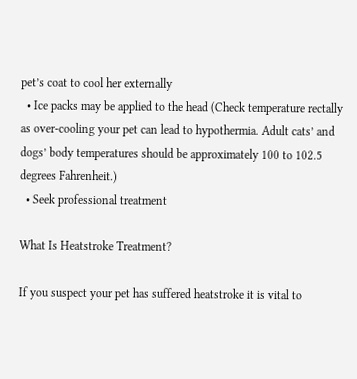pet’s coat to cool her externally
  • Ice packs may be applied to the head (Check temperature rectally as over-cooling your pet can lead to hypothermia. Adult cats’ and dogs’ body temperatures should be approximately 100 to 102.5 degrees Fahrenheit.)
  • Seek professional treatment

What Is Heatstroke Treatment?

If you suspect your pet has suffered heatstroke it is vital to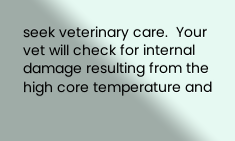seek veterinary care.  Your vet will check for internal damage resulting from the high core temperature and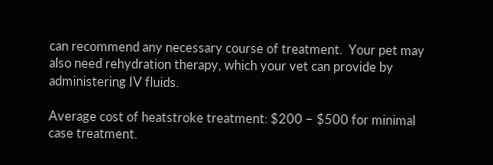can recommend any necessary course of treatment.  Your pet may also need rehydration therapy, which your vet can provide by administering IV fluids.

Average cost of heatstroke treatment: $200 – $500 for minimal case treatment.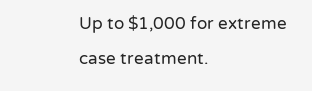Up to $1,000 for extreme case treatment.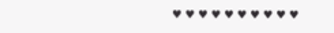♥ ♥ ♥ ♥ ♥ ♥ ♥ ♥ ♥ ♥